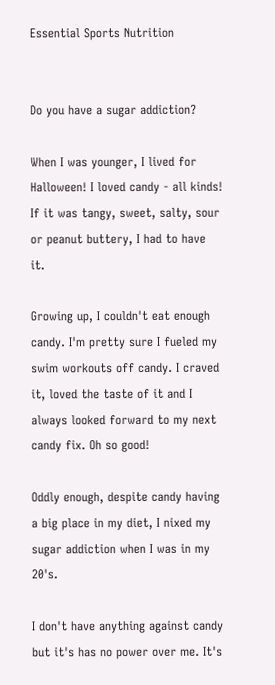Essential Sports Nutrition


Do you have a sugar addiction?

When I was younger, I lived for Halloween! I loved candy - all kinds! If it was tangy, sweet, salty, sour or peanut buttery, I had to have it.

Growing up, I couldn't eat enough candy. I'm pretty sure I fueled my swim workouts off candy. I craved it, loved the taste of it and I always looked forward to my next candy fix. Oh so good!

Oddly enough, despite candy having a big place in my diet, I nixed my sugar addiction when I was in my 20's.

I don't have anything against candy but it's has no power over me. It's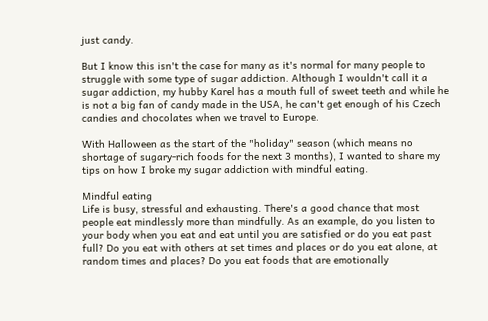just candy.

But I know this isn't the case for many as it's normal for many people to struggle with some type of sugar addiction. Although I wouldn't call it a sugar addiction, my hubby Karel has a mouth full of sweet teeth and while he is not a big fan of candy made in the USA, he can't get enough of his Czech candies and chocolates when we travel to Europe.

With Halloween as the start of the "holiday" season (which means no shortage of sugary-rich foods for the next 3 months), I wanted to share my tips on how I broke my sugar addiction with mindful eating.

Mindful eating
Life is busy, stressful and exhausting. There's a good chance that most people eat mindlessly more than mindfully. As an example, do you listen to your body when you eat and eat until you are satisfied or do you eat past full? Do you eat with others at set times and places or do you eat alone, at random times and places? Do you eat foods that are emotionally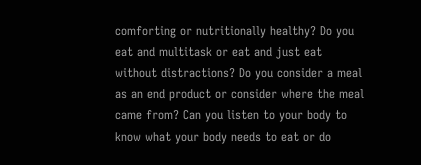comforting or nutritionally healthy? Do you eat and multitask or eat and just eat without distractions? Do you consider a meal as an end product or consider where the meal came from? Can you listen to your body to know what your body needs to eat or do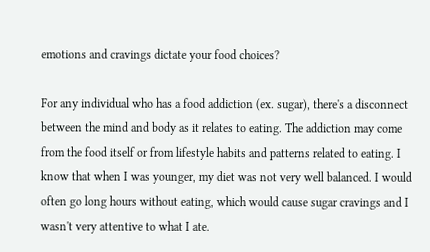emotions and cravings dictate your food choices?

For any individual who has a food addiction (ex. sugar), there's a disconnect between the mind and body as it relates to eating. The addiction may come from the food itself or from lifestyle habits and patterns related to eating. I know that when I was younger, my diet was not very well balanced. I would often go long hours without eating, which would cause sugar cravings and I wasn't very attentive to what I ate.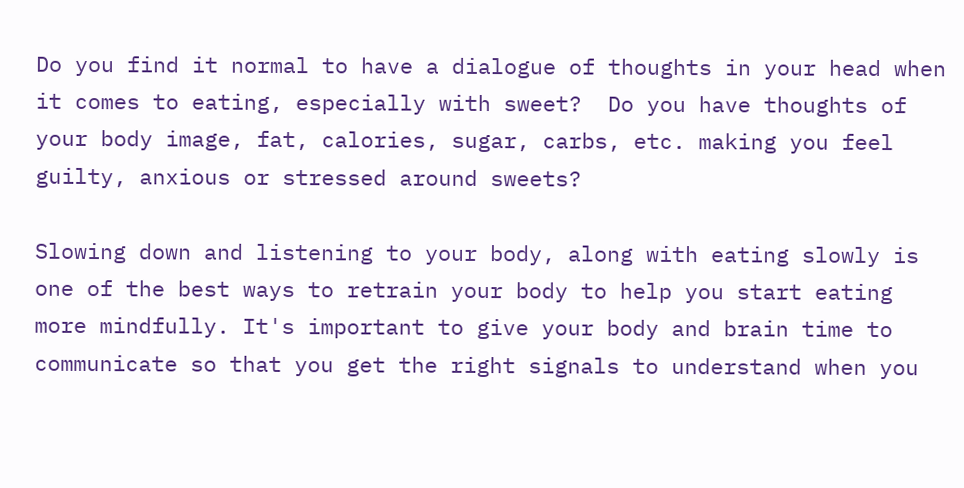Do you find it normal to have a dialogue of thoughts in your head when it comes to eating, especially with sweet?  Do you have thoughts of your body image, fat, calories, sugar, carbs, etc. making you feel guilty, anxious or stressed around sweets?

Slowing down and listening to your body, along with eating slowly is one of the best ways to retrain your body to help you start eating more mindfully. It's important to give your body and brain time to communicate so that you get the right signals to understand when you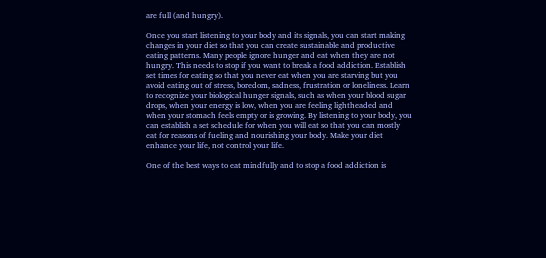are full (and hungry).

Once you start listening to your body and its signals, you can start making changes in your diet so that you can create sustainable and productive eating patterns. Many people ignore hunger and eat when they are not hungry. This needs to stop if you want to break a food addiction. Establish set times for eating so that you never eat when you are starving but you avoid eating out of stress, boredom, sadness, frustration or loneliness. Learn to recognize your biological hunger signals, such as when your blood sugar drops, when your energy is low, when you are feeling lightheaded and when your stomach feels empty or is growing. By listening to your body, you can establish a set schedule for when you will eat so that you can mostly eat for reasons of fueling and nourishing your body. Make your diet enhance your life, not control your life.

One of the best ways to eat mindfully and to stop a food addiction is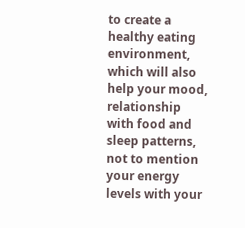to create a healthy eating environment, which will also help your mood, relationship with food and sleep patterns, not to mention your energy levels with your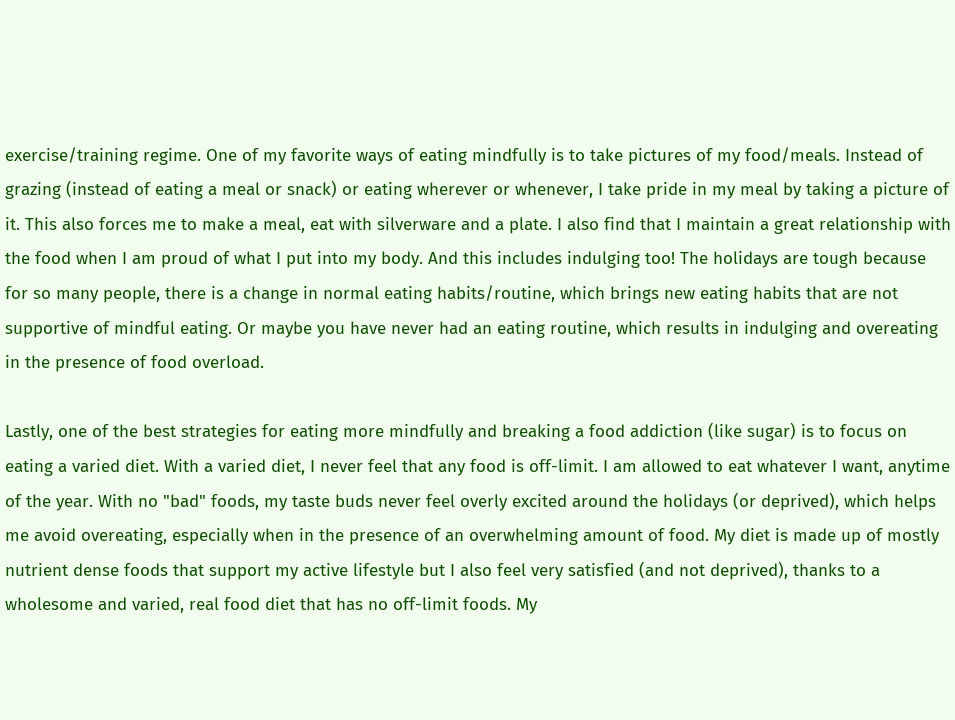exercise/training regime. One of my favorite ways of eating mindfully is to take pictures of my food/meals. Instead of grazing (instead of eating a meal or snack) or eating wherever or whenever, I take pride in my meal by taking a picture of it. This also forces me to make a meal, eat with silverware and a plate. I also find that I maintain a great relationship with the food when I am proud of what I put into my body. And this includes indulging too! The holidays are tough because for so many people, there is a change in normal eating habits/routine, which brings new eating habits that are not supportive of mindful eating. Or maybe you have never had an eating routine, which results in indulging and overeating in the presence of food overload.

Lastly, one of the best strategies for eating more mindfully and breaking a food addiction (like sugar) is to focus on eating a varied diet. With a varied diet, I never feel that any food is off-limit. I am allowed to eat whatever I want, anytime of the year. With no "bad" foods, my taste buds never feel overly excited around the holidays (or deprived), which helps me avoid overeating, especially when in the presence of an overwhelming amount of food. My diet is made up of mostly nutrient dense foods that support my active lifestyle but I also feel very satisfied (and not deprived), thanks to a wholesome and varied, real food diet that has no off-limit foods. My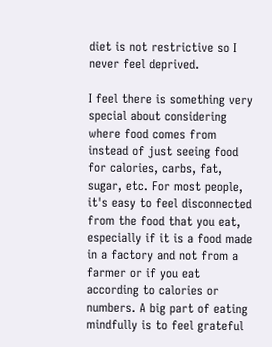diet is not restrictive so I never feel deprived.

I feel there is something very special about considering where food comes from instead of just seeing food for calories, carbs, fat, sugar, etc. For most people, it's easy to feel disconnected from the food that you eat, especially if it is a food made in a factory and not from a farmer or if you eat according to calories or numbers. A big part of eating mindfully is to feel grateful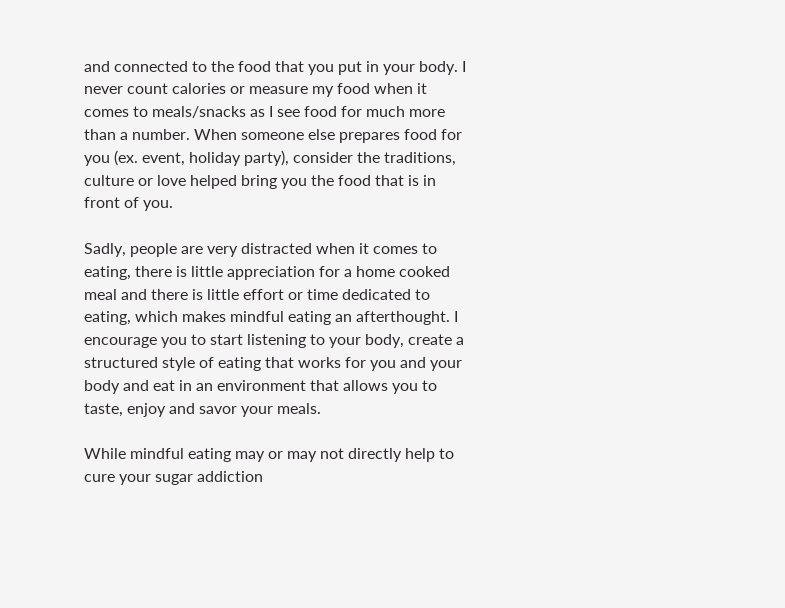and connected to the food that you put in your body. I never count calories or measure my food when it comes to meals/snacks as I see food for much more than a number. When someone else prepares food for you (ex. event, holiday party), consider the traditions, culture or love helped bring you the food that is in front of you.

Sadly, people are very distracted when it comes to eating, there is little appreciation for a home cooked meal and there is little effort or time dedicated to eating, which makes mindful eating an afterthought. I encourage you to start listening to your body, create a structured style of eating that works for you and your body and eat in an environment that allows you to taste, enjoy and savor your meals.

While mindful eating may or may not directly help to cure your sugar addiction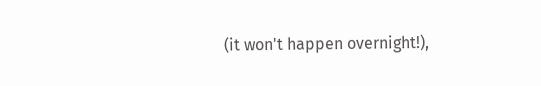(it won't happen overnight!),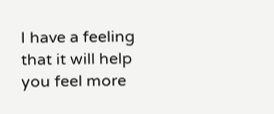I have a feeling that it will help you feel more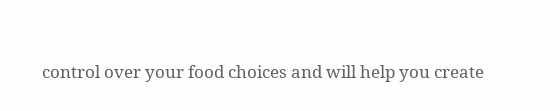control over your food choices and will help you create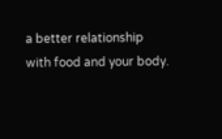a better relationship with food and your body.